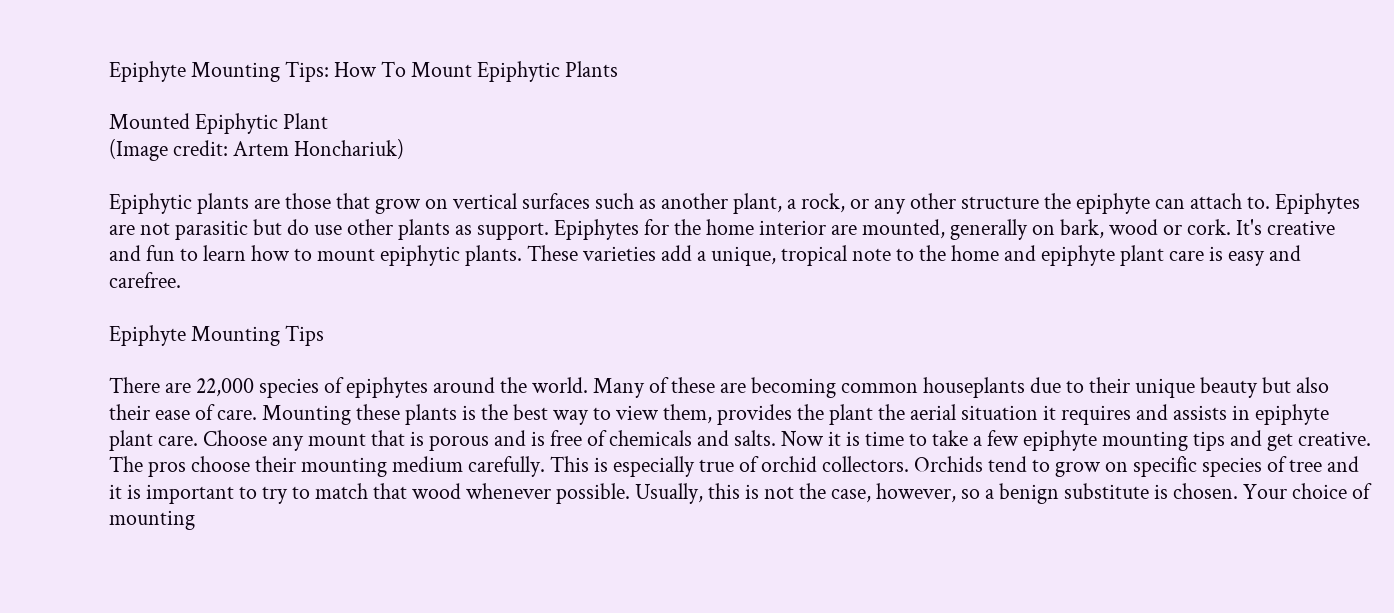Epiphyte Mounting Tips: How To Mount Epiphytic Plants

Mounted Epiphytic Plant
(Image credit: Artem Honchariuk)

Epiphytic plants are those that grow on vertical surfaces such as another plant, a rock, or any other structure the epiphyte can attach to. Epiphytes are not parasitic but do use other plants as support. Epiphytes for the home interior are mounted, generally on bark, wood or cork. It's creative and fun to learn how to mount epiphytic plants. These varieties add a unique, tropical note to the home and epiphyte plant care is easy and carefree.

Epiphyte Mounting Tips

There are 22,000 species of epiphytes around the world. Many of these are becoming common houseplants due to their unique beauty but also their ease of care. Mounting these plants is the best way to view them, provides the plant the aerial situation it requires and assists in epiphyte plant care. Choose any mount that is porous and is free of chemicals and salts. Now it is time to take a few epiphyte mounting tips and get creative. The pros choose their mounting medium carefully. This is especially true of orchid collectors. Orchids tend to grow on specific species of tree and it is important to try to match that wood whenever possible. Usually, this is not the case, however, so a benign substitute is chosen. Your choice of mounting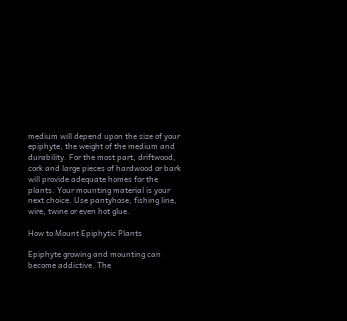medium will depend upon the size of your epiphyte, the weight of the medium and durability. For the most part, driftwood, cork and large pieces of hardwood or bark will provide adequate homes for the plants. Your mounting material is your next choice. Use pantyhose, fishing line, wire, twine or even hot glue.

How to Mount Epiphytic Plants

Epiphyte growing and mounting can become addictive. The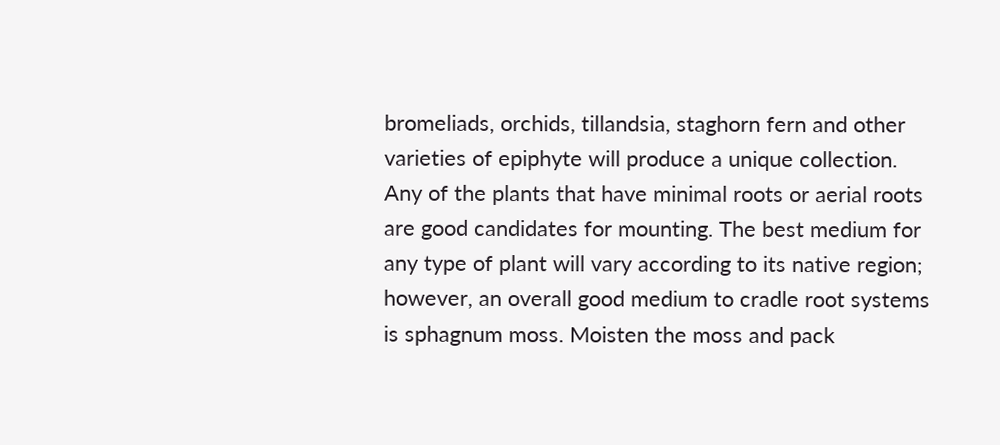bromeliads, orchids, tillandsia, staghorn fern and other varieties of epiphyte will produce a unique collection. Any of the plants that have minimal roots or aerial roots are good candidates for mounting. The best medium for any type of plant will vary according to its native region; however, an overall good medium to cradle root systems is sphagnum moss. Moisten the moss and pack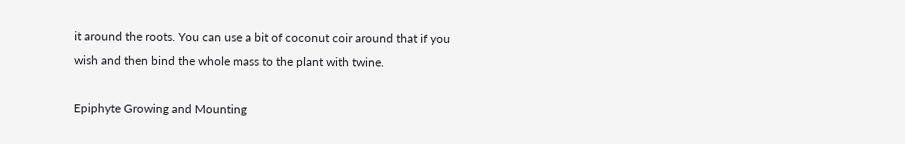it around the roots. You can use a bit of coconut coir around that if you wish and then bind the whole mass to the plant with twine.

Epiphyte Growing and Mounting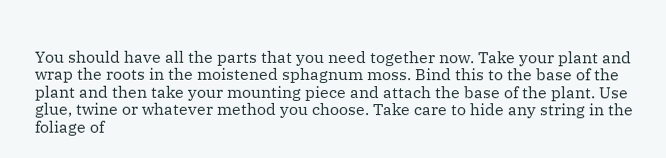You should have all the parts that you need together now. Take your plant and wrap the roots in the moistened sphagnum moss. Bind this to the base of the plant and then take your mounting piece and attach the base of the plant. Use glue, twine or whatever method you choose. Take care to hide any string in the foliage of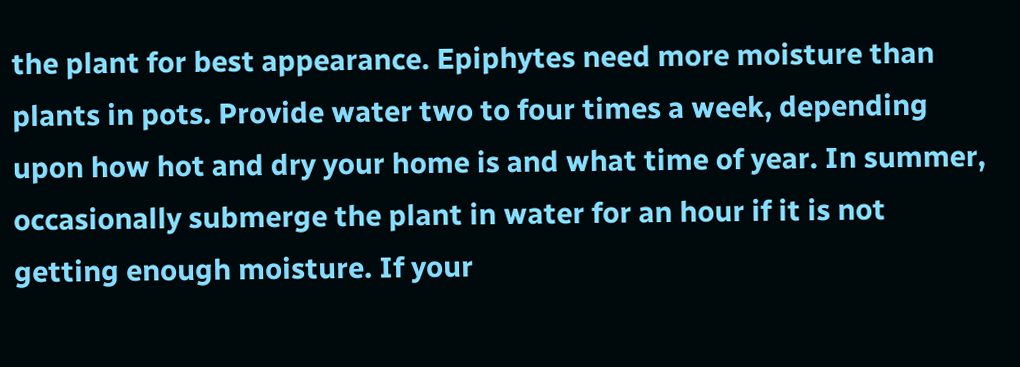the plant for best appearance. Epiphytes need more moisture than plants in pots. Provide water two to four times a week, depending upon how hot and dry your home is and what time of year. In summer, occasionally submerge the plant in water for an hour if it is not getting enough moisture. If your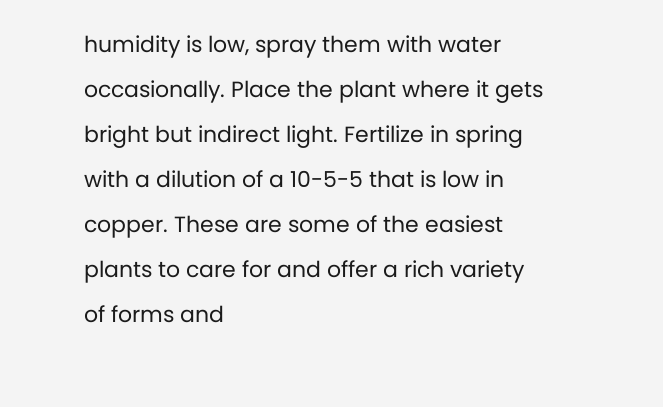humidity is low, spray them with water occasionally. Place the plant where it gets bright but indirect light. Fertilize in spring with a dilution of a 10-5-5 that is low in copper. These are some of the easiest plants to care for and offer a rich variety of forms and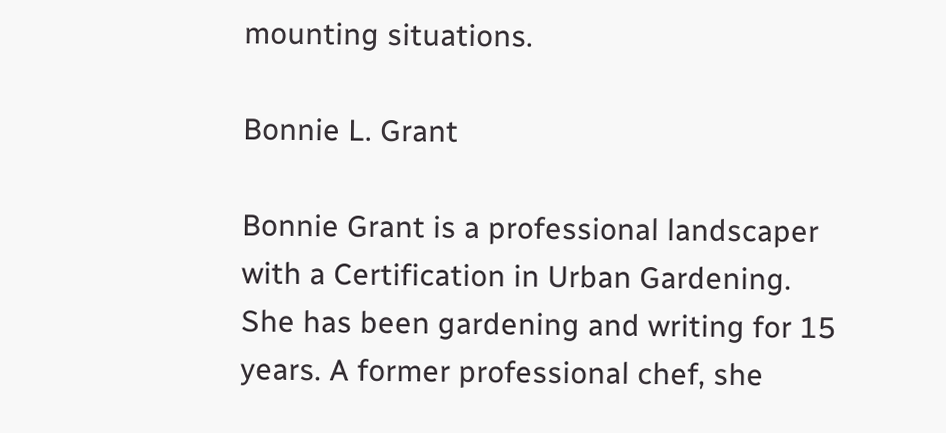mounting situations.

Bonnie L. Grant

Bonnie Grant is a professional landscaper with a Certification in Urban Gardening. She has been gardening and writing for 15 years. A former professional chef, she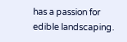has a passion for edible landscaping.